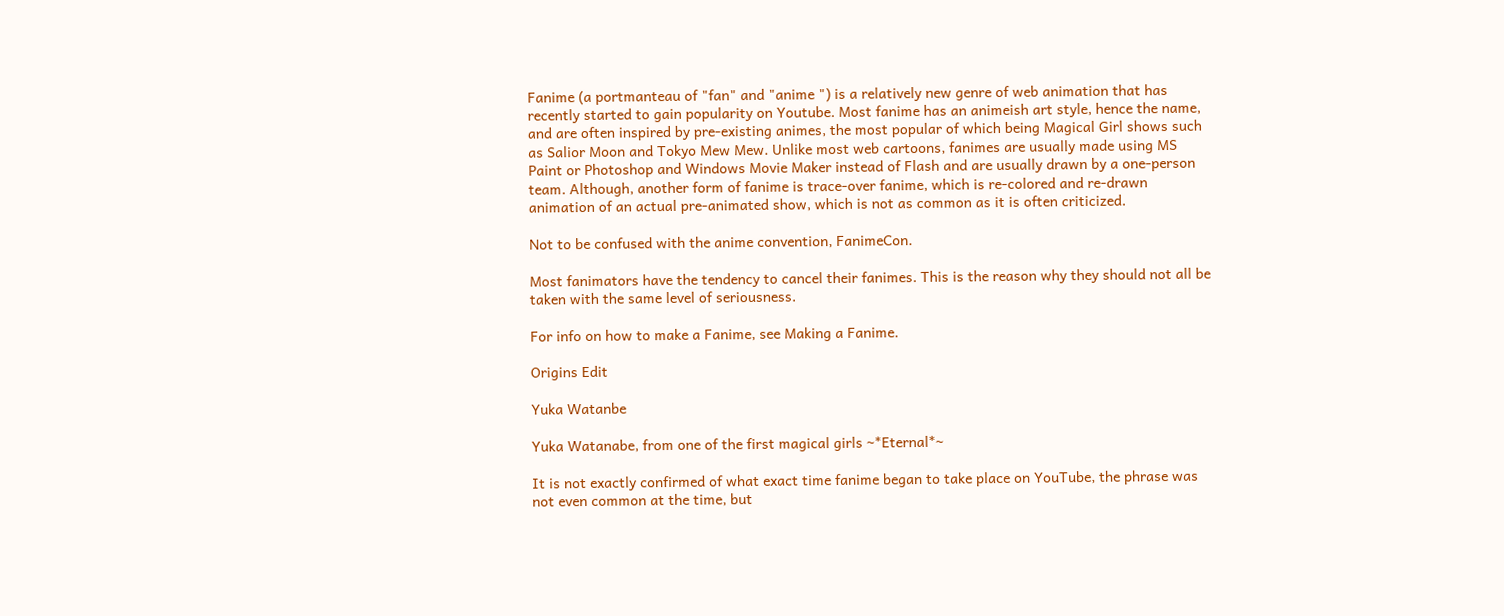Fanime (a portmanteau of "fan" and "anime ") is a relatively new genre of web animation that has recently started to gain popularity on Youtube. Most fanime has an animeish art style, hence the name, and are often inspired by pre-existing animes, the most popular of which being Magical Girl shows such as Salior Moon and Tokyo Mew Mew. Unlike most web cartoons, fanimes are usually made using MS Paint or Photoshop and Windows Movie Maker instead of Flash and are usually drawn by a one-person team. Although, another form of fanime is trace-over fanime, which is re-colored and re-drawn animation of an actual pre-animated show, which is not as common as it is often criticized.

Not to be confused with the anime convention, FanimeCon.

Most fanimators have the tendency to cancel their fanimes. This is the reason why they should not all be taken with the same level of seriousness.

For info on how to make a Fanime, see Making a Fanime.

Origins Edit

Yuka Watanbe

Yuka Watanabe, from one of the first magical girls ~*Eternal*~

It is not exactly confirmed of what exact time fanime began to take place on YouTube, the phrase was not even common at the time, but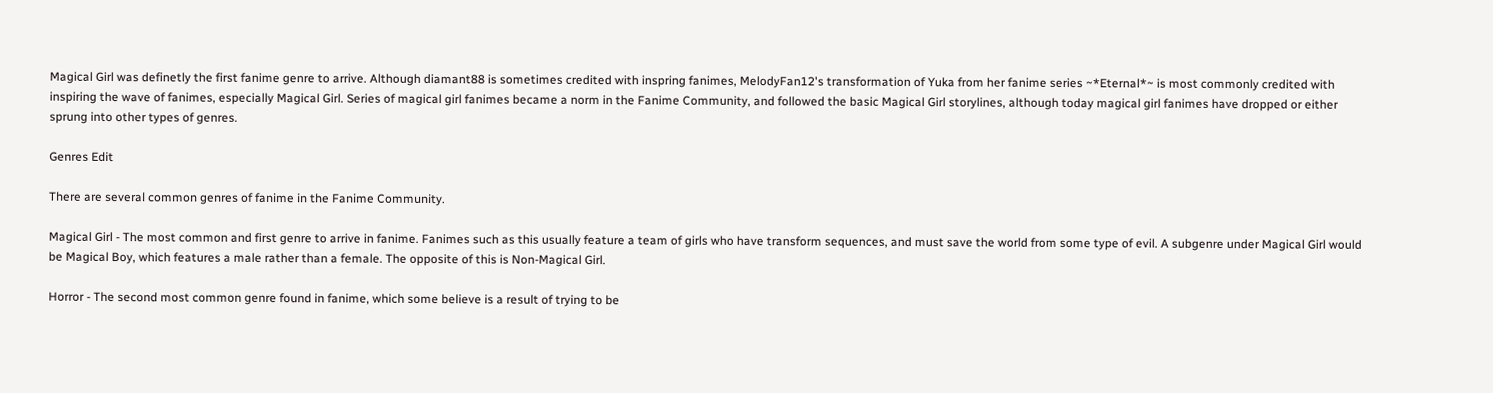Magical Girl was definetly the first fanime genre to arrive. Although diamant88 is sometimes credited with inspring fanimes, MelodyFan12's transformation of Yuka from her fanime series ~*Eternal*~ is most commonly credited with inspiring the wave of fanimes, especially Magical Girl. Series of magical girl fanimes became a norm in the Fanime Community, and followed the basic Magical Girl storylines, although today magical girl fanimes have dropped or either sprung into other types of genres.

Genres Edit

There are several common genres of fanime in the Fanime Community.

Magical Girl - The most common and first genre to arrive in fanime. Fanimes such as this usually feature a team of girls who have transform sequences, and must save the world from some type of evil. A subgenre under Magical Girl would be Magical Boy, which features a male rather than a female. The opposite of this is Non-Magical Girl.

Horror - The second most common genre found in fanime, which some believe is a result of trying to be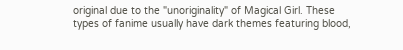original due to the "unoriginality" of Magical Girl. These types of fanime usually have dark themes featuring blood,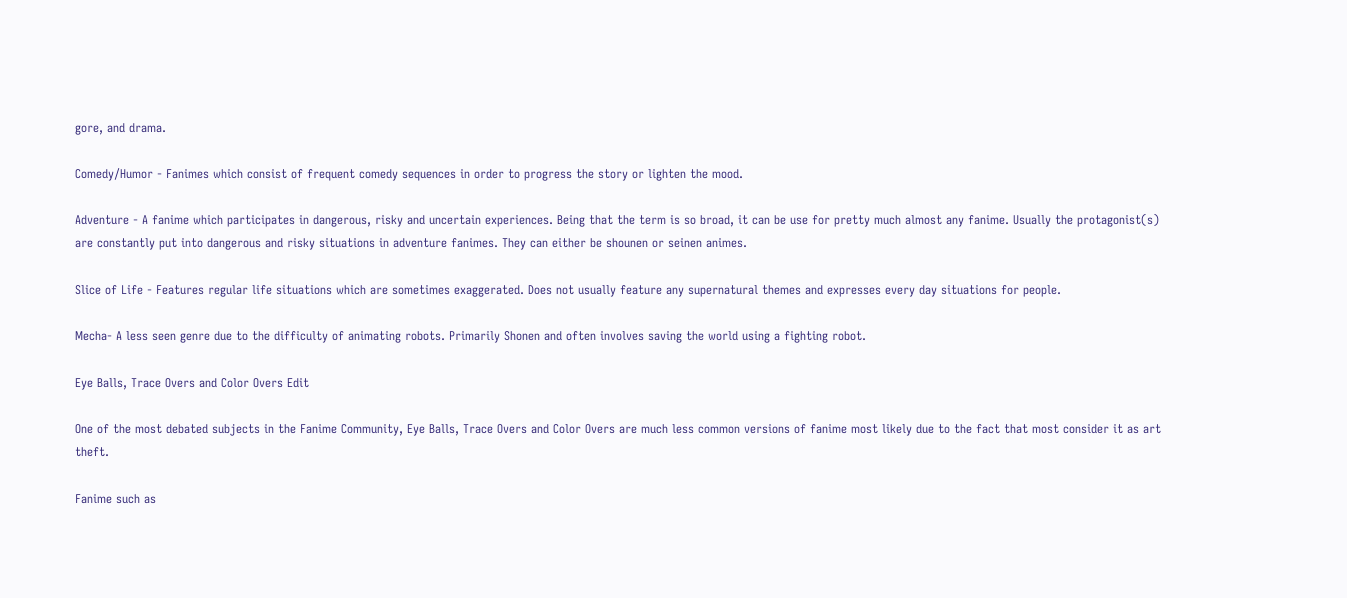gore, and drama.

Comedy/Humor - Fanimes which consist of frequent comedy sequences in order to progress the story or lighten the mood.

Adventure - A fanime which participates in dangerous, risky and uncertain experiences. Being that the term is so broad, it can be use for pretty much almost any fanime. Usually the protagonist(s) are constantly put into dangerous and risky situations in adventure fanimes. They can either be shounen or seinen animes.

Slice of Life - Features regular life situations which are sometimes exaggerated. Does not usually feature any supernatural themes and expresses every day situations for people.

Mecha- A less seen genre due to the difficulty of animating robots. Primarily Shonen and often involves saving the world using a fighting robot.

Eye Balls, Trace Overs and Color Overs Edit

One of the most debated subjects in the Fanime Community, Eye Balls, Trace Overs and Color Overs are much less common versions of fanime most likely due to the fact that most consider it as art theft.

Fanime such as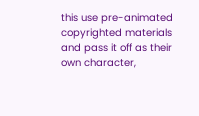this use pre-animated copyrighted materials and pass it off as their own character,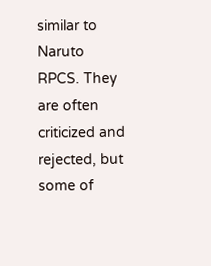similar to Naruto RPCS. They are often criticized and rejected, but some of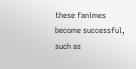these fanimes become successful, such as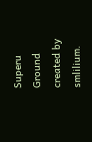Superu Ground created by smlilium.